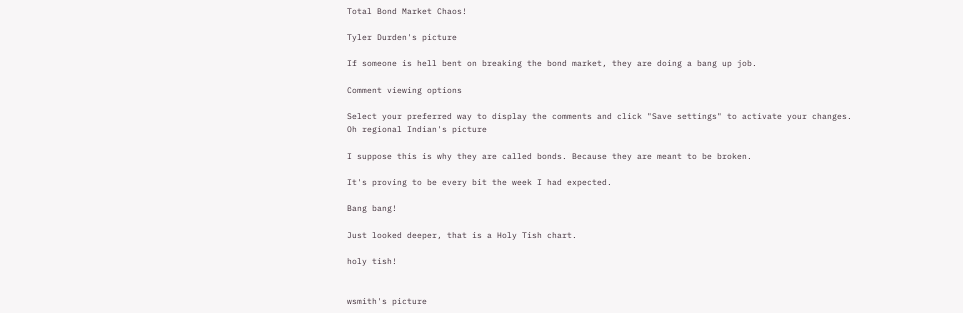Total Bond Market Chaos!

Tyler Durden's picture

If someone is hell bent on breaking the bond market, they are doing a bang up job.

Comment viewing options

Select your preferred way to display the comments and click "Save settings" to activate your changes.
Oh regional Indian's picture

I suppose this is why they are called bonds. Because they are meant to be broken.

It's proving to be every bit the week I had expected.

Bang bang!

Just looked deeper, that is a Holy Tish chart.

holy tish!


wsmith's picture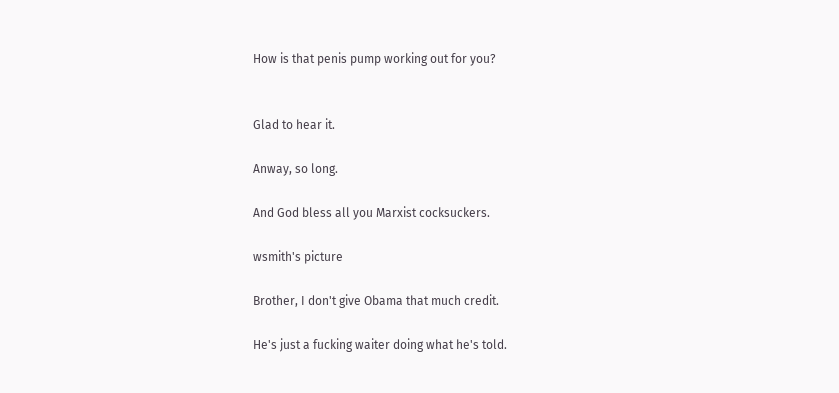How is that penis pump working out for you?


Glad to hear it.

Anway, so long.

And God bless all you Marxist cocksuckers.

wsmith's picture

Brother, I don't give Obama that much credit.

He's just a fucking waiter doing what he's told.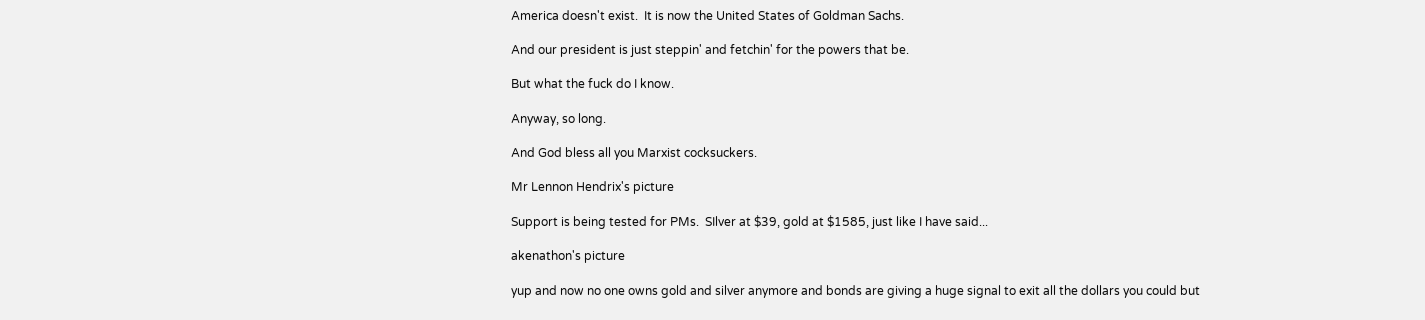America doesn't exist.  It is now the United States of Goldman Sachs.

And our president is just steppin' and fetchin' for the powers that be.

But what the fuck do I know.

Anyway, so long.

And God bless all you Marxist cocksuckers.

Mr Lennon Hendrix's picture

Support is being tested for PMs.  SIlver at $39, gold at $1585, just like I have said...

akenathon's picture

yup and now no one owns gold and silver anymore and bonds are giving a huge signal to exit all the dollars you could but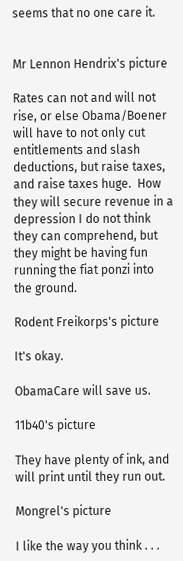seems that no one care it.


Mr Lennon Hendrix's picture

Rates can not and will not rise, or else Obama/Boener will have to not only cut entitlements and slash deductions, but raise taxes, and raise taxes huge.  How they will secure revenue in a depression I do not think they can comprehend, but they might be having fun running the fiat ponzi into the ground.

Rodent Freikorps's picture

It's okay.

ObamaCare will save us.

11b40's picture

They have plenty of ink, and will print until they run out.

Mongrel's picture

I like the way you think . . .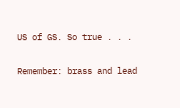US of GS. So true . . .

Remember: brass and lead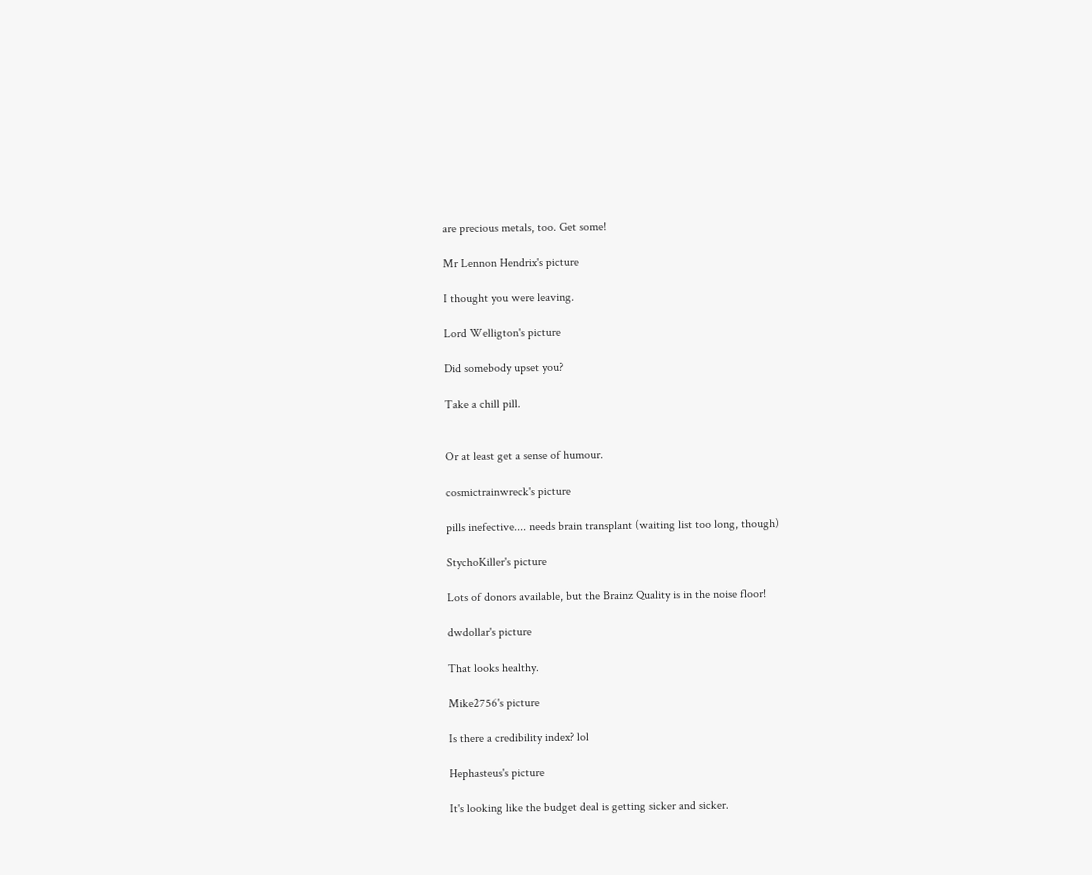are precious metals, too. Get some!

Mr Lennon Hendrix's picture

I thought you were leaving.

Lord Welligton's picture

Did somebody upset you?

Take a chill pill.


Or at least get a sense of humour.

cosmictrainwreck's picture

pills inefective.... needs brain transplant (waiting list too long, though)

StychoKiller's picture

Lots of donors available, but the Brainz Quality is in the noise floor!

dwdollar's picture

That looks healthy.

Mike2756's picture

Is there a credibility index? lol

Hephasteus's picture

It's looking like the budget deal is getting sicker and sicker.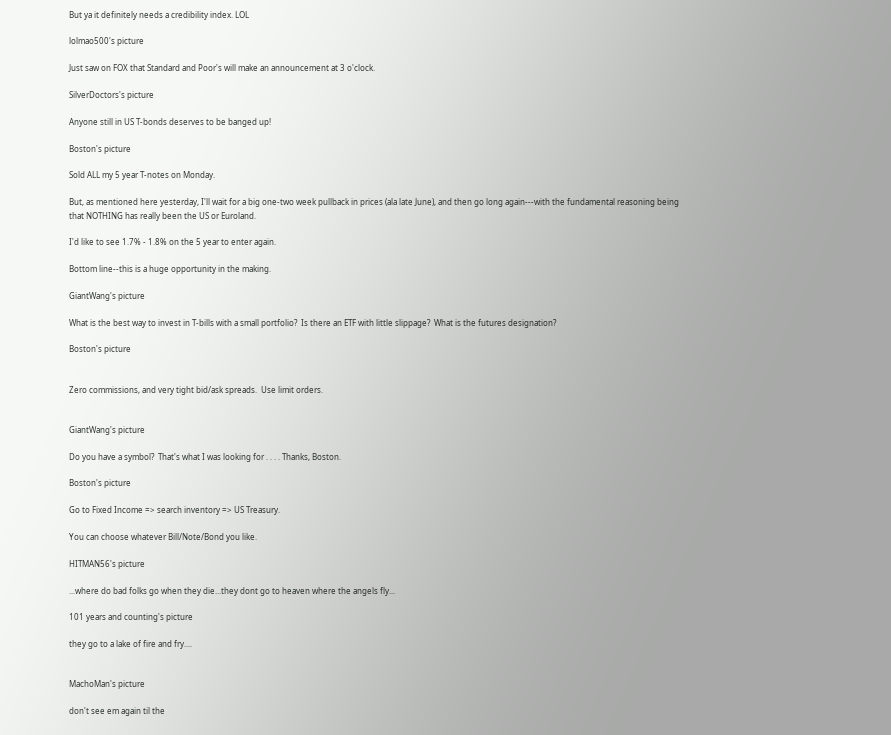But ya it definitely needs a credibility index. LOL

lolmao500's picture

Just saw on FOX that Standard and Poor's will make an announcement at 3 o'clock.

SilverDoctors's picture

Anyone still in US T-bonds deserves to be banged up!

Boston's picture

Sold ALL my 5 year T-notes on Monday.

But, as mentioned here yesterday, I'll wait for a big one-two week pullback in prices (ala late June), and then go long again---with the fundamental reasoning being that NOTHING has really been the US or Euroland.

I'd like to see 1.7% - 1.8% on the 5 year to enter again.

Bottom line--this is a huge opportunity in the making.

GiantWang's picture

What is the best way to invest in T-bills with a small portfolio?  Is there an ETF with little slippage?  What is the futures designation?

Boston's picture


Zero commissions, and very tight bid/ask spreads.  Use limit orders.


GiantWang's picture

Do you have a symbol?  That's what I was looking for . . . . Thanks, Boston.

Boston's picture

Go to Fixed Income => search inventory => US Treasury.

You can choose whatever Bill/Note/Bond you like.

HITMAN56's picture

...where do bad folks go when they die...they dont go to heaven where the angels fly...

101 years and counting's picture

they go to a lake of fire and fry....


MachoMan's picture

don't see em again til the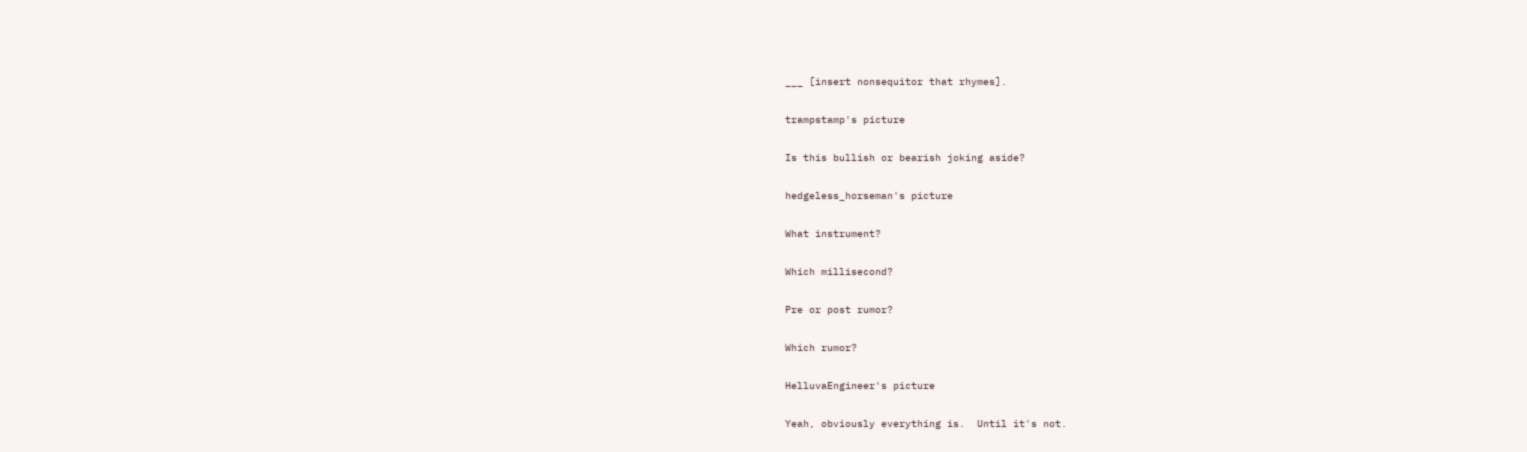___ [insert nonsequitor that rhymes].

trampstamp's picture

Is this bullish or bearish joking aside?

hedgeless_horseman's picture

What instrument?

Which millisecond?

Pre or post rumor?

Which rumor?

HelluvaEngineer's picture

Yeah, obviously everything is.  Until it's not.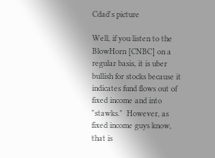Cdad's picture

Well, if you listen to the BlowHorn [CNBC] on a regular basis, it is uber bullish for stocks because it indicates fund flows out of fixed income and into "stawks."  However, as fixed income guys know, that is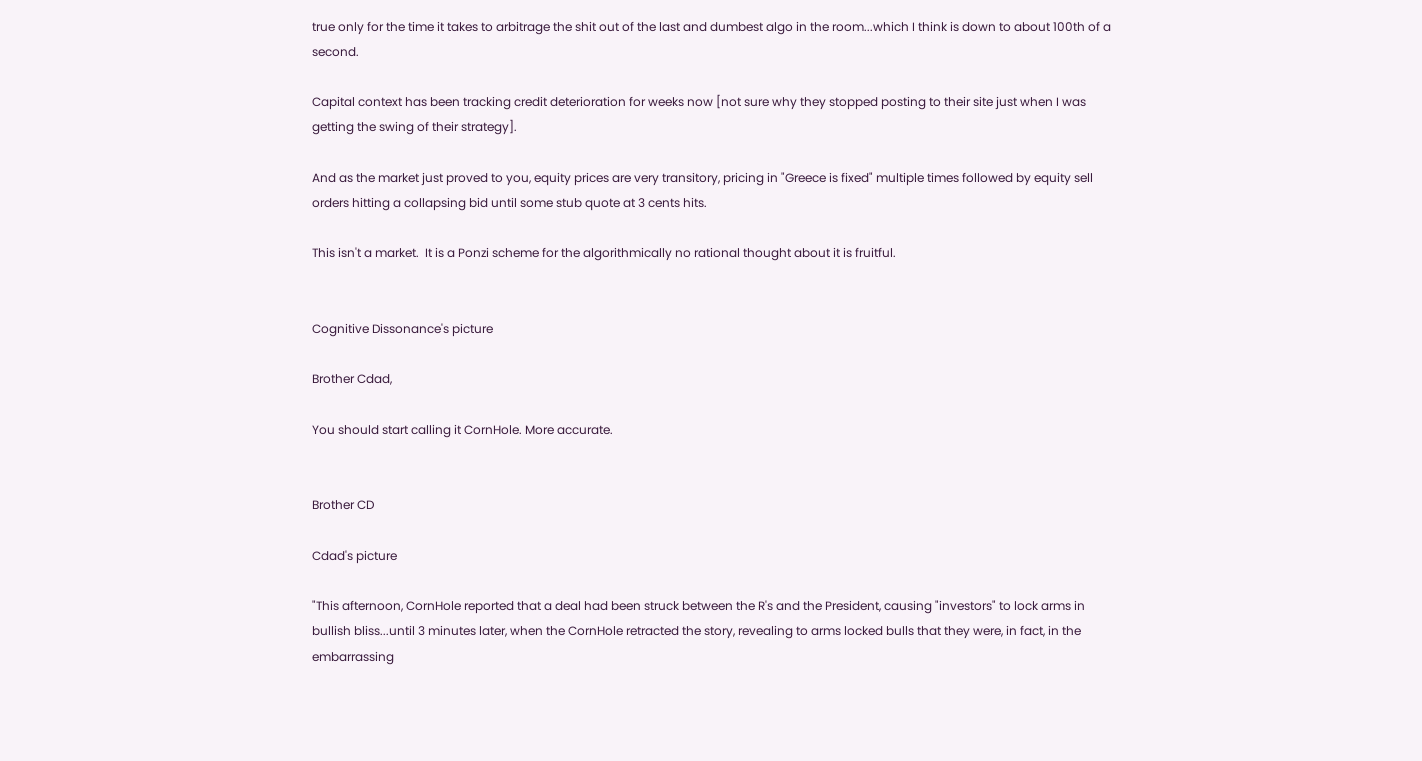true only for the time it takes to arbitrage the shit out of the last and dumbest algo in the room...which I think is down to about 100th of a second.

Capital context has been tracking credit deterioration for weeks now [not sure why they stopped posting to their site just when I was getting the swing of their strategy].

And as the market just proved to you, equity prices are very transitory, pricing in "Greece is fixed" multiple times followed by equity sell orders hitting a collapsing bid until some stub quote at 3 cents hits.

This isn't a market.  It is a Ponzi scheme for the algorithmically no rational thought about it is fruitful.


Cognitive Dissonance's picture

Brother Cdad,

You should start calling it CornHole. More accurate.


Brother CD

Cdad's picture

"This afternoon, CornHole reported that a deal had been struck between the R's and the President, causing "investors" to lock arms in bullish bliss...until 3 minutes later, when the CornHole retracted the story, revealing to arms locked bulls that they were, in fact, in the embarrassing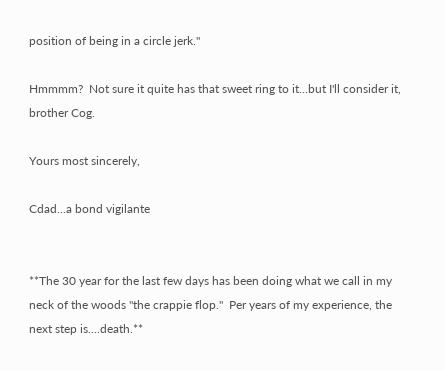position of being in a circle jerk."

Hmmmm?  Not sure it quite has that sweet ring to it...but I'll consider it, brother Cog.

Yours most sincerely,

Cdad...a bond vigilante


**The 30 year for the last few days has been doing what we call in my neck of the woods "the crappie flop."  Per years of my experience, the next step is....death.**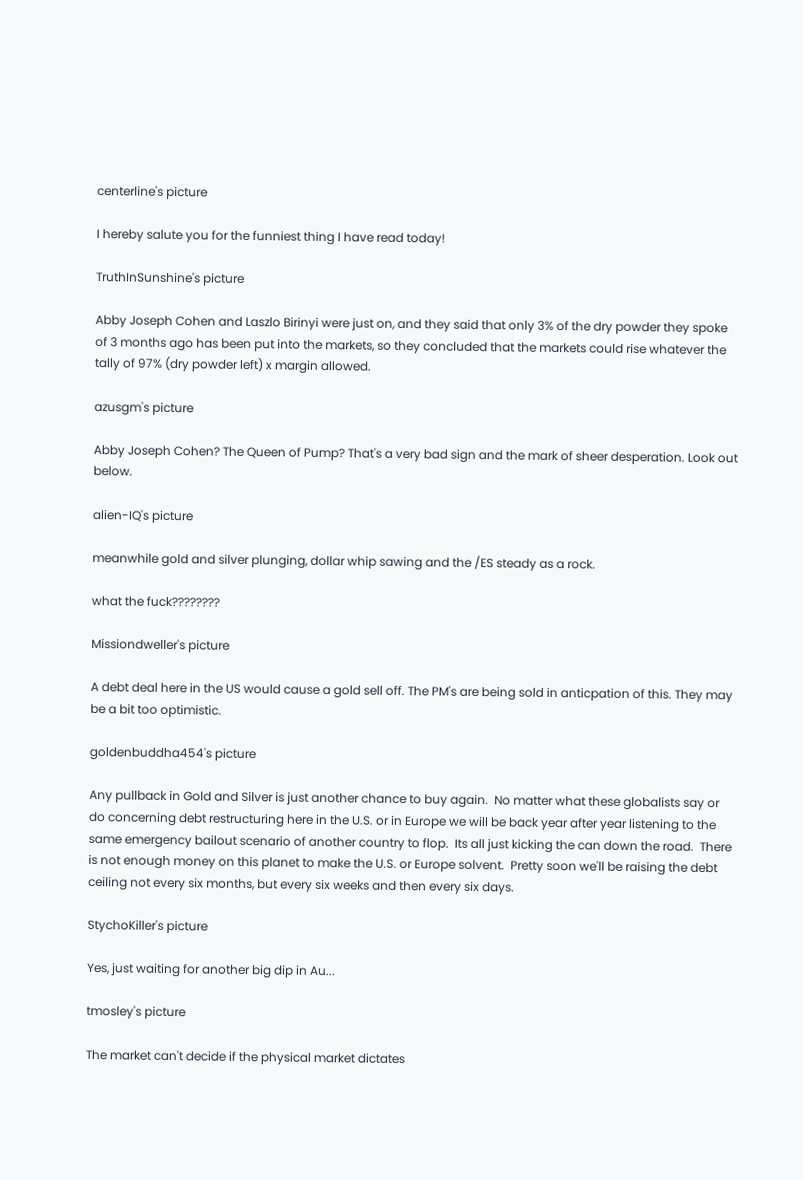centerline's picture

I hereby salute you for the funniest thing I have read today!

TruthInSunshine's picture

Abby Joseph Cohen and Laszlo Birinyi were just on, and they said that only 3% of the dry powder they spoke of 3 months ago has been put into the markets, so they concluded that the markets could rise whatever the tally of 97% (dry powder left) x margin allowed.

azusgm's picture

Abby Joseph Cohen? The Queen of Pump? That's a very bad sign and the mark of sheer desperation. Look out below.

alien-IQ's picture

meanwhile gold and silver plunging, dollar whip sawing and the /ES steady as a rock.

what the fuck????????

Missiondweller's picture

A debt deal here in the US would cause a gold sell off. The PM's are being sold in anticpation of this. They may be a bit too optimistic.

goldenbuddha454's picture

Any pullback in Gold and Silver is just another chance to buy again.  No matter what these globalists say or do concerning debt restructuring here in the U.S. or in Europe we will be back year after year listening to the same emergency bailout scenario of another country to flop.  Its all just kicking the can down the road.  There is not enough money on this planet to make the U.S. or Europe solvent.  Pretty soon we'll be raising the debt ceiling not every six months, but every six weeks and then every six days.

StychoKiller's picture

Yes, just waiting for another big dip in Au...

tmosley's picture

The market can't decide if the physical market dictates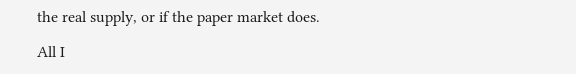the real supply, or if the paper market does.

All I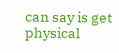can say is get physical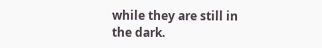while they are still in the dark.